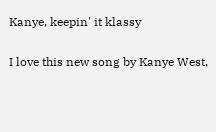Kanye, keepin' it klassy

I love this new song by Kanye West,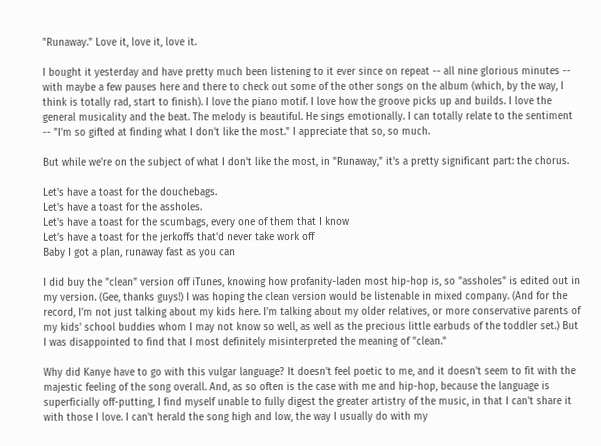"Runaway." Love it, love it, love it.

I bought it yesterday and have pretty much been listening to it ever since on repeat -- all nine glorious minutes -- with maybe a few pauses here and there to check out some of the other songs on the album (which, by the way, I think is totally rad, start to finish). I love the piano motif. I love how the groove picks up and builds. I love the general musicality and the beat. The melody is beautiful. He sings emotionally. I can totally relate to the sentiment -- "I'm so gifted at finding what I don't like the most." I appreciate that so, so much.

But while we're on the subject of what I don't like the most, in "Runaway," it's a pretty significant part: the chorus.

Let's have a toast for the douchebags.
Let's have a toast for the assholes.
Let's have a toast for the scumbags, every one of them that I know
Let's have a toast for the jerkoffs that'd never take work off
Baby I got a plan, runaway fast as you can

I did buy the "clean" version off iTunes, knowing how profanity-laden most hip-hop is, so "assholes" is edited out in my version. (Gee, thanks guys!) I was hoping the clean version would be listenable in mixed company. (And for the record, I'm not just talking about my kids here. I'm talking about my older relatives, or more conservative parents of my kids' school buddies whom I may not know so well, as well as the precious little earbuds of the toddler set.) But I was disappointed to find that I most definitely misinterpreted the meaning of "clean."

Why did Kanye have to go with this vulgar language? It doesn't feel poetic to me, and it doesn't seem to fit with the majestic feeling of the song overall. And, as so often is the case with me and hip-hop, because the language is superficially off-putting, I find myself unable to fully digest the greater artistry of the music, in that I can't share it with those I love. I can't herald the song high and low, the way I usually do with my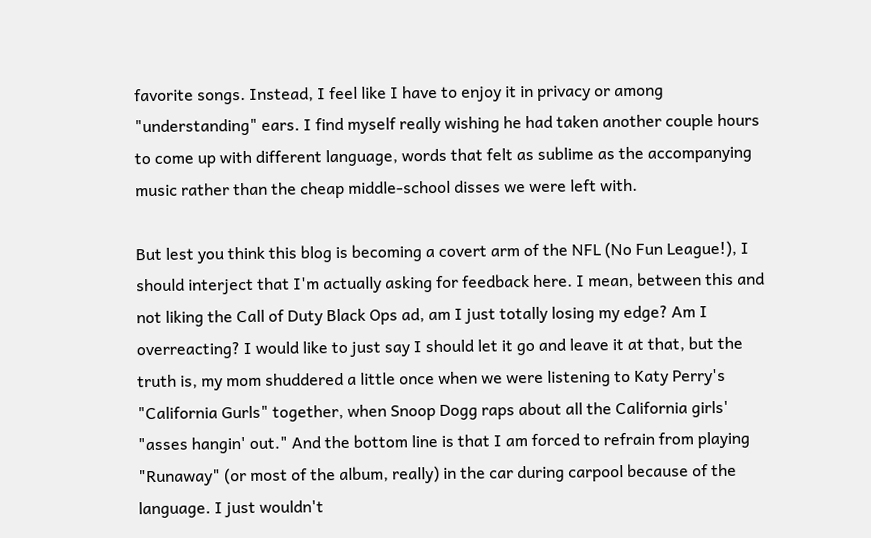favorite songs. Instead, I feel like I have to enjoy it in privacy or among "understanding" ears. I find myself really wishing he had taken another couple hours to come up with different language, words that felt as sublime as the accompanying music rather than the cheap middle-school disses we were left with.

But lest you think this blog is becoming a covert arm of the NFL (No Fun League!), I should interject that I'm actually asking for feedback here. I mean, between this and not liking the Call of Duty Black Ops ad, am I just totally losing my edge? Am I overreacting? I would like to just say I should let it go and leave it at that, but the truth is, my mom shuddered a little once when we were listening to Katy Perry's "California Gurls" together, when Snoop Dogg raps about all the California girls' "asses hangin' out." And the bottom line is that I am forced to refrain from playing "Runaway" (or most of the album, really) in the car during carpool because of the language. I just wouldn't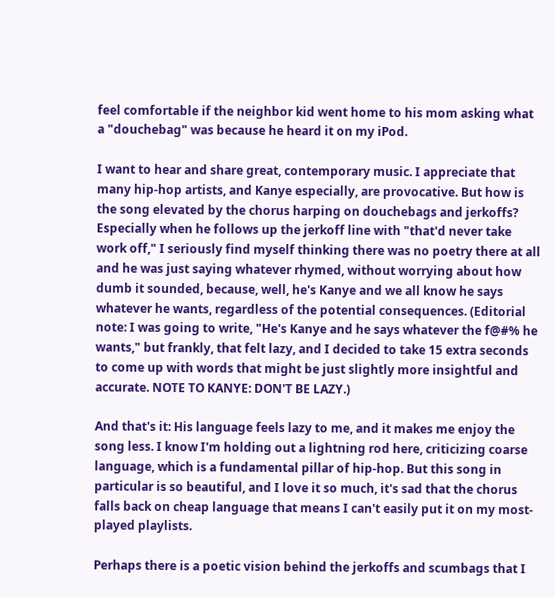feel comfortable if the neighbor kid went home to his mom asking what a "douchebag" was because he heard it on my iPod.

I want to hear and share great, contemporary music. I appreciate that many hip-hop artists, and Kanye especially, are provocative. But how is the song elevated by the chorus harping on douchebags and jerkoffs? Especially when he follows up the jerkoff line with "that'd never take work off," I seriously find myself thinking there was no poetry there at all and he was just saying whatever rhymed, without worrying about how dumb it sounded, because, well, he's Kanye and we all know he says whatever he wants, regardless of the potential consequences. (Editorial note: I was going to write, "He's Kanye and he says whatever the f@#% he wants," but frankly, that felt lazy, and I decided to take 15 extra seconds to come up with words that might be just slightly more insightful and accurate. NOTE TO KANYE: DON'T BE LAZY.)

And that's it: His language feels lazy to me, and it makes me enjoy the song less. I know I'm holding out a lightning rod here, criticizing coarse language, which is a fundamental pillar of hip-hop. But this song in particular is so beautiful, and I love it so much, it's sad that the chorus falls back on cheap language that means I can't easily put it on my most-played playlists.

Perhaps there is a poetic vision behind the jerkoffs and scumbags that I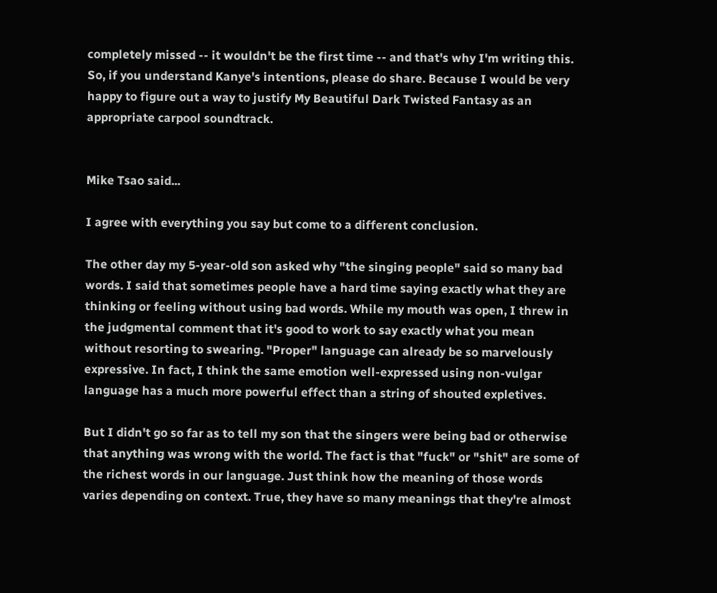completely missed -- it wouldn't be the first time -- and that's why I'm writing this. So, if you understand Kanye's intentions, please do share. Because I would be very happy to figure out a way to justify My Beautiful Dark Twisted Fantasy as an appropriate carpool soundtrack.


Mike Tsao said...

I agree with everything you say but come to a different conclusion.

The other day my 5-year-old son asked why "the singing people" said so many bad words. I said that sometimes people have a hard time saying exactly what they are thinking or feeling without using bad words. While my mouth was open, I threw in the judgmental comment that it's good to work to say exactly what you mean without resorting to swearing. "Proper" language can already be so marvelously expressive. In fact, I think the same emotion well-expressed using non-vulgar language has a much more powerful effect than a string of shouted expletives.

But I didn't go so far as to tell my son that the singers were being bad or otherwise that anything was wrong with the world. The fact is that "fuck" or "shit" are some of the richest words in our language. Just think how the meaning of those words varies depending on context. True, they have so many meanings that they're almost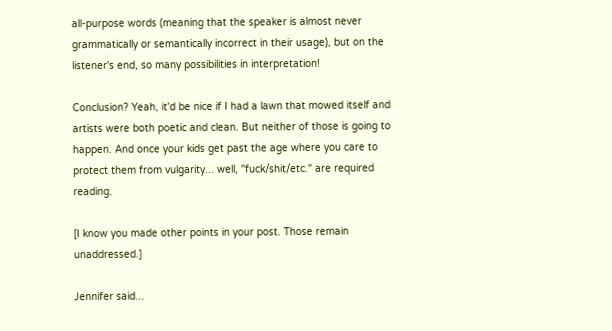all-purpose words (meaning that the speaker is almost never grammatically or semantically incorrect in their usage), but on the listener's end, so many possibilities in interpretation!

Conclusion? Yeah, it'd be nice if I had a lawn that mowed itself and artists were both poetic and clean. But neither of those is going to happen. And once your kids get past the age where you care to protect them from vulgarity... well, "fuck/shit/etc." are required reading.

[I know you made other points in your post. Those remain unaddressed.]

Jennifer said...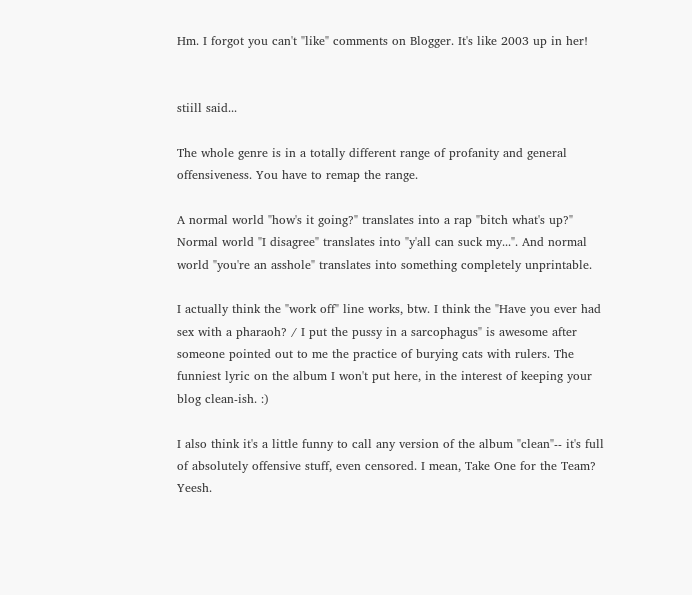Hm. I forgot you can't "like" comments on Blogger. It's like 2003 up in her!


stiill said...

The whole genre is in a totally different range of profanity and general offensiveness. You have to remap the range.

A normal world "how's it going?" translates into a rap "bitch what's up?" Normal world "I disagree" translates into "y'all can suck my...". And normal world "you're an asshole" translates into something completely unprintable.

I actually think the "work off" line works, btw. I think the "Have you ever had sex with a pharaoh? / I put the pussy in a sarcophagus" is awesome after someone pointed out to me the practice of burying cats with rulers. The funniest lyric on the album I won't put here, in the interest of keeping your blog clean-ish. :)

I also think it's a little funny to call any version of the album "clean"-- it's full of absolutely offensive stuff, even censored. I mean, Take One for the Team? Yeesh.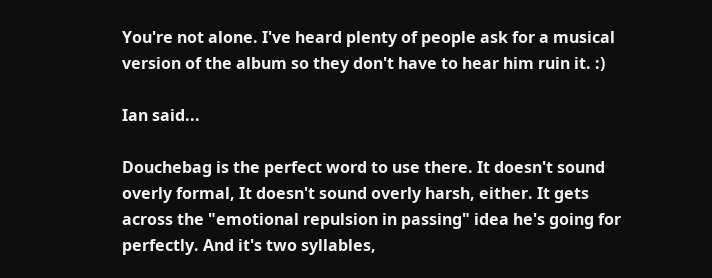You're not alone. I've heard plenty of people ask for a musical version of the album so they don't have to hear him ruin it. :)

Ian said...

Douchebag is the perfect word to use there. It doesn't sound overly formal, It doesn't sound overly harsh, either. It gets across the "emotional repulsion in passing" idea he's going for perfectly. And it's two syllables,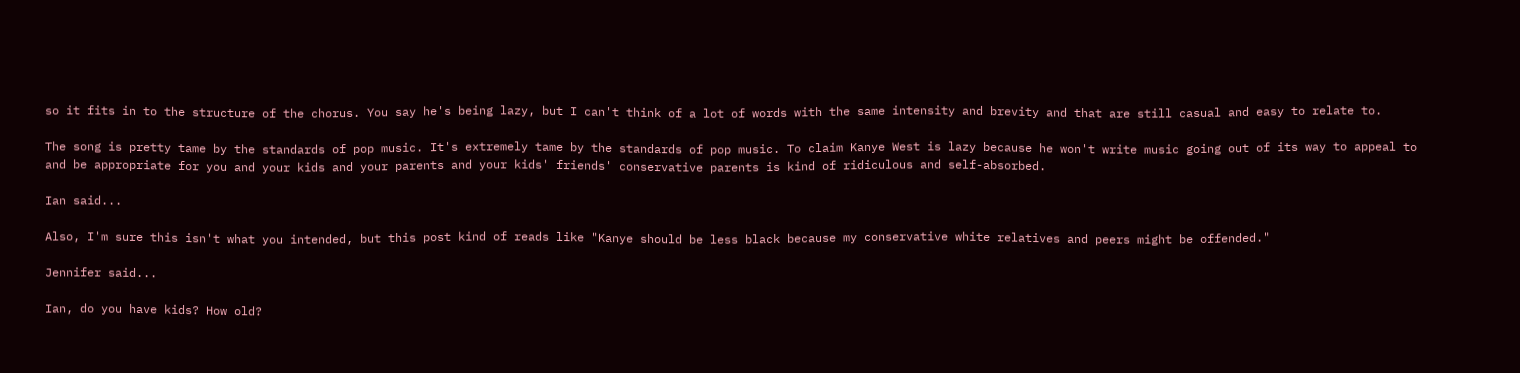so it fits in to the structure of the chorus. You say he's being lazy, but I can't think of a lot of words with the same intensity and brevity and that are still casual and easy to relate to.

The song is pretty tame by the standards of pop music. It's extremely tame by the standards of pop music. To claim Kanye West is lazy because he won't write music going out of its way to appeal to and be appropriate for you and your kids and your parents and your kids' friends' conservative parents is kind of ridiculous and self-absorbed.

Ian said...

Also, I'm sure this isn't what you intended, but this post kind of reads like "Kanye should be less black because my conservative white relatives and peers might be offended."

Jennifer said...

Ian, do you have kids? How old?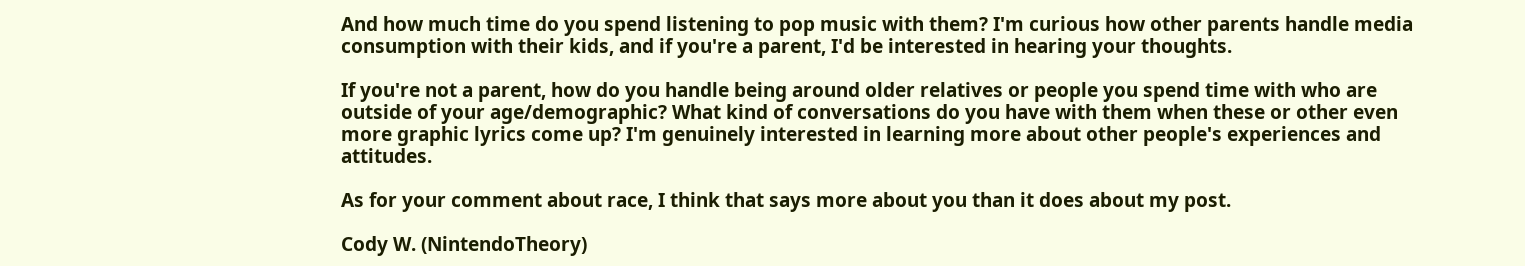And how much time do you spend listening to pop music with them? I'm curious how other parents handle media consumption with their kids, and if you're a parent, I'd be interested in hearing your thoughts.

If you're not a parent, how do you handle being around older relatives or people you spend time with who are outside of your age/demographic? What kind of conversations do you have with them when these or other even more graphic lyrics come up? I'm genuinely interested in learning more about other people's experiences and attitudes.

As for your comment about race, I think that says more about you than it does about my post.

Cody W. (NintendoTheory)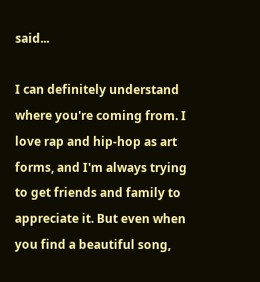said...

I can definitely understand where you're coming from. I love rap and hip-hop as art forms, and I'm always trying to get friends and family to appreciate it. But even when you find a beautiful song,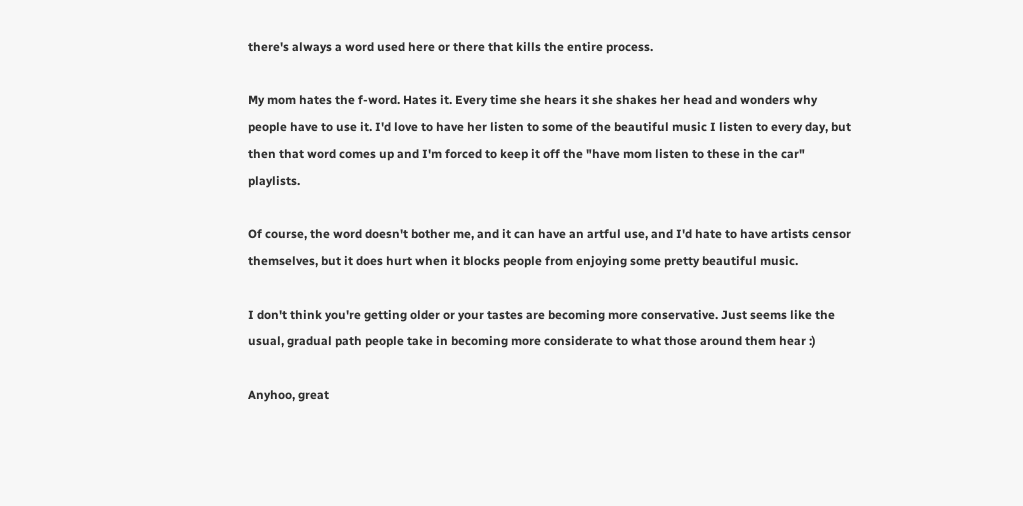there's always a word used here or there that kills the entire process.

My mom hates the f-word. Hates it. Every time she hears it she shakes her head and wonders why people have to use it. I'd love to have her listen to some of the beautiful music I listen to every day, but then that word comes up and I'm forced to keep it off the "have mom listen to these in the car" playlists.

Of course, the word doesn't bother me, and it can have an artful use, and I'd hate to have artists censor themselves, but it does hurt when it blocks people from enjoying some pretty beautiful music.

I don't think you're getting older or your tastes are becoming more conservative. Just seems like the usual, gradual path people take in becoming more considerate to what those around them hear :)

Anyhoo, great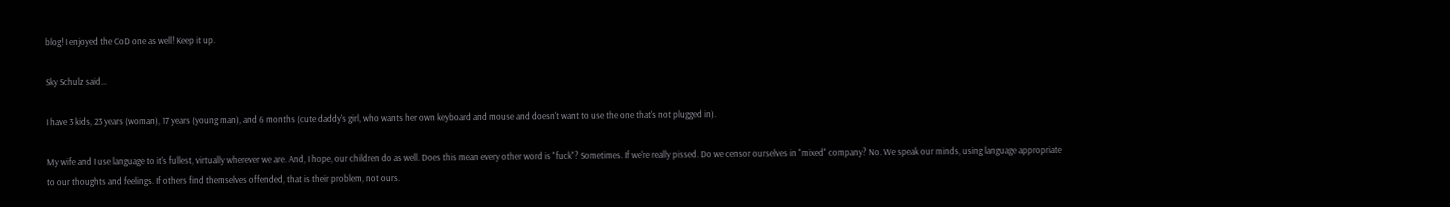blog! I enjoyed the CoD one as well! Keep it up.

Sky Schulz said...

I have 3 kids, 23 years (woman), 17 years (young man), and 6 months (cute daddy's girl, who wants her own keyboard and mouse and doesn't want to use the one that's not plugged in).

My wife and I use language to it's fullest, virtually wherever we are. And, I hope, our children do as well. Does this mean every other word is "fuck"? Sometimes. If we're really pissed. Do we censor ourselves in "mixed" company? No. We speak our minds, using language appropriate to our thoughts and feelings. If others find themselves offended, that is their problem, not ours.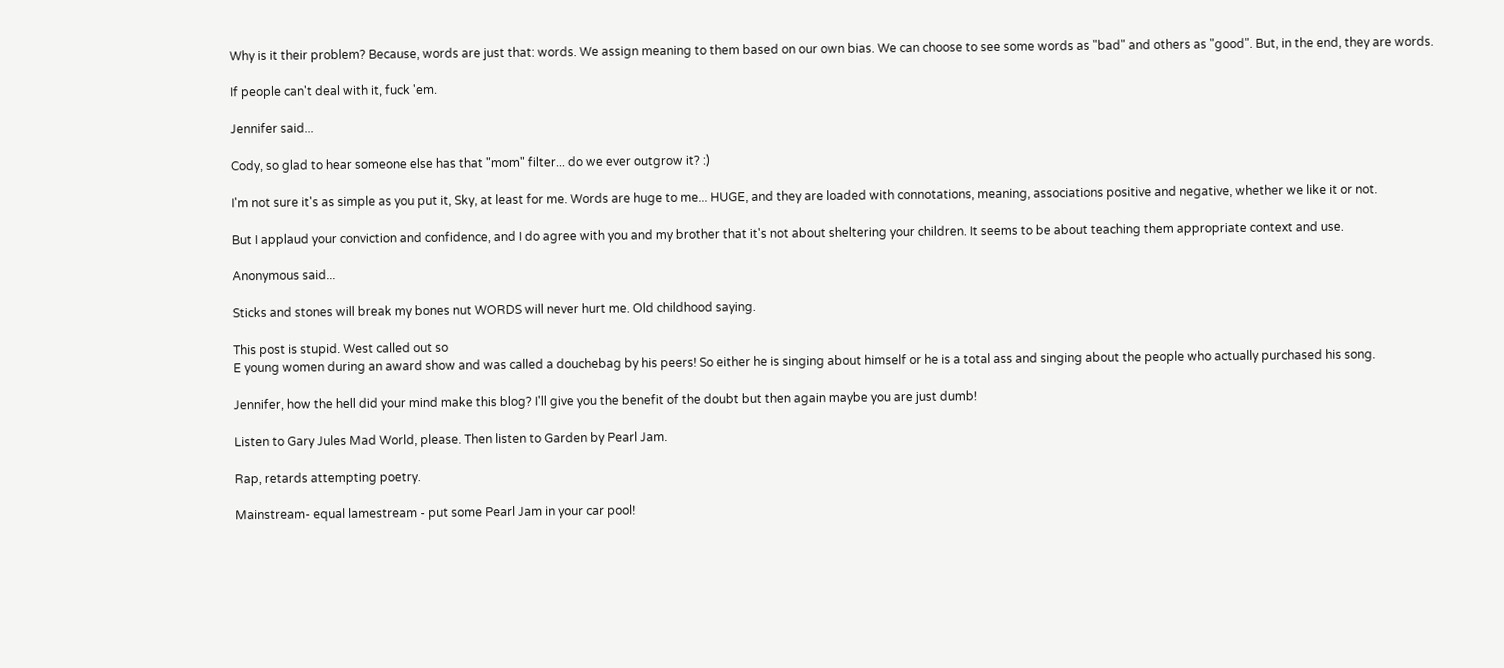Why is it their problem? Because, words are just that: words. We assign meaning to them based on our own bias. We can choose to see some words as "bad" and others as "good". But, in the end, they are words.

If people can't deal with it, fuck 'em.

Jennifer said...

Cody, so glad to hear someone else has that "mom" filter... do we ever outgrow it? :)

I'm not sure it's as simple as you put it, Sky, at least for me. Words are huge to me... HUGE, and they are loaded with connotations, meaning, associations positive and negative, whether we like it or not.

But I applaud your conviction and confidence, and I do agree with you and my brother that it's not about sheltering your children. It seems to be about teaching them appropriate context and use.

Anonymous said...

Sticks and stones will break my bones nut WORDS will never hurt me. Old childhood saying.

This post is stupid. West called out so
E young women during an award show and was called a douchebag by his peers! So either he is singing about himself or he is a total ass and singing about the people who actually purchased his song.

Jennifer, how the hell did your mind make this blog? I'll give you the benefit of the doubt but then again maybe you are just dumb!

Listen to Gary Jules Mad World, please. Then listen to Garden by Pearl Jam.

Rap, retards attempting poetry.

Mainstream- equal lamestream - put some Pearl Jam in your car pool!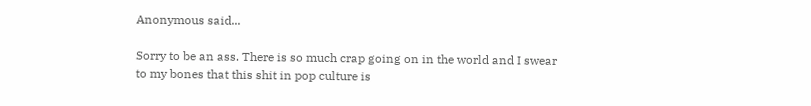Anonymous said...

Sorry to be an ass. There is so much crap going on in the world and I swear to my bones that this shit in pop culture is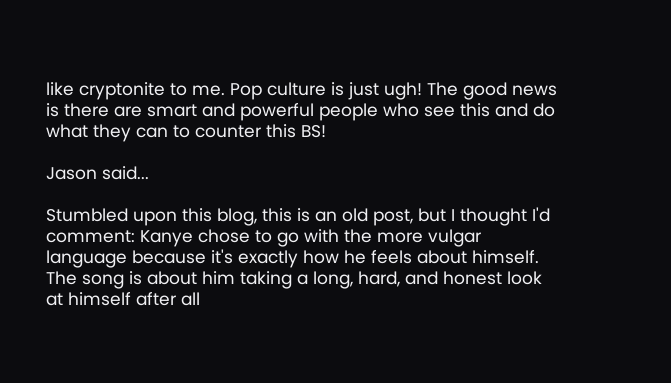like cryptonite to me. Pop culture is just ugh! The good news is there are smart and powerful people who see this and do what they can to counter this BS!

Jason said...

Stumbled upon this blog, this is an old post, but I thought I'd comment: Kanye chose to go with the more vulgar language because it's exactly how he feels about himself. The song is about him taking a long, hard, and honest look at himself after all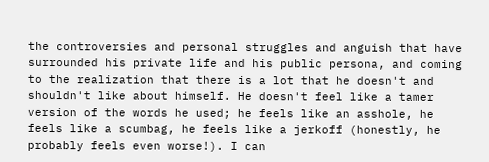the controversies and personal struggles and anguish that have surrounded his private life and his public persona, and coming to the realization that there is a lot that he doesn't and shouldn't like about himself. He doesn't feel like a tamer version of the words he used; he feels like an asshole, he feels like a scumbag, he feels like a jerkoff (honestly, he probably feels even worse!). I can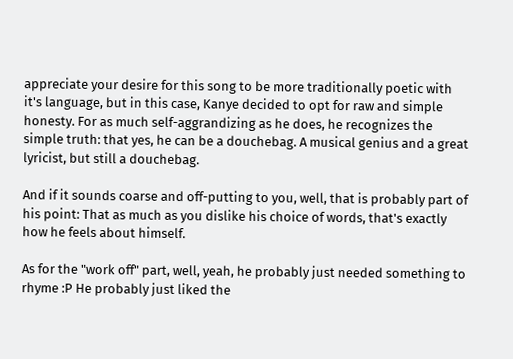appreciate your desire for this song to be more traditionally poetic with it's language, but in this case, Kanye decided to opt for raw and simple honesty. For as much self-aggrandizing as he does, he recognizes the simple truth: that yes, he can be a douchebag. A musical genius and a great lyricist, but still a douchebag.

And if it sounds coarse and off-putting to you, well, that is probably part of his point: That as much as you dislike his choice of words, that's exactly how he feels about himself.

As for the "work off" part, well, yeah, he probably just needed something to rhyme :P He probably just liked the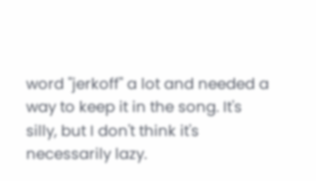word "jerkoff" a lot and needed a way to keep it in the song. It's silly, but I don't think it's necessarily lazy.